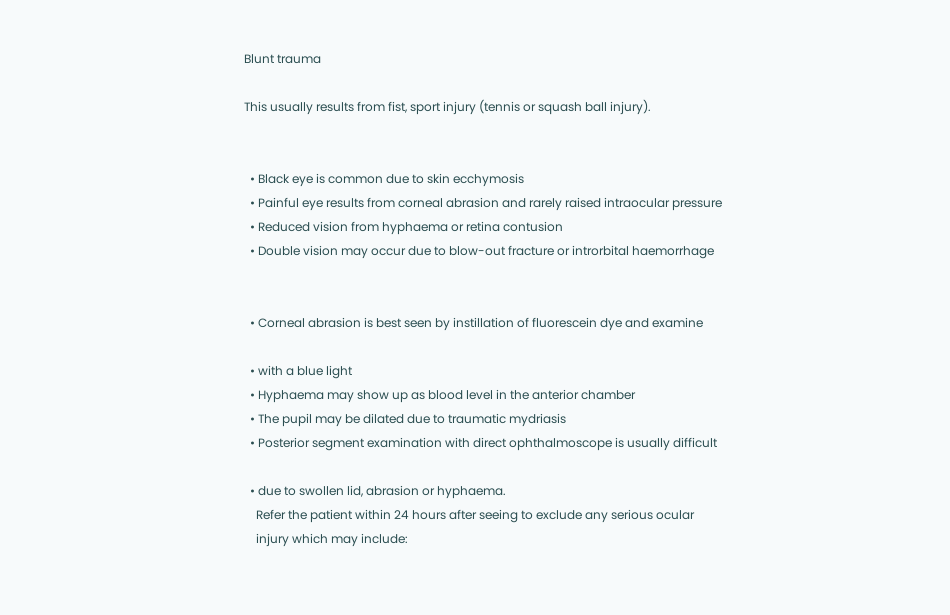Blunt trauma

This usually results from fist, sport injury (tennis or squash ball injury).


  • Black eye is common due to skin ecchymosis
  • Painful eye results from corneal abrasion and rarely raised intraocular pressure
  • Reduced vision from hyphaema or retina contusion
  • Double vision may occur due to blow-out fracture or introrbital haemorrhage


  • Corneal abrasion is best seen by instillation of fluorescein dye and examine

  • with a blue light
  • Hyphaema may show up as blood level in the anterior chamber
  • The pupil may be dilated due to traumatic mydriasis
  • Posterior segment examination with direct ophthalmoscope is usually difficult

  • due to swollen lid, abrasion or hyphaema.
    Refer the patient within 24 hours after seeing to exclude any serious ocular
    injury which may include: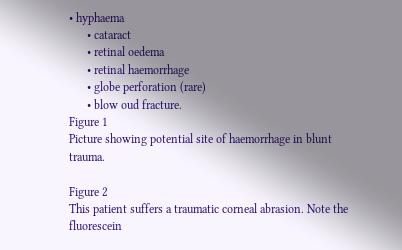• hyphaema
      • cataract
      • retinal oedema
      • retinal haemorrhage
      • globe perforation (rare)
      • blow oud fracture.
Figure 1
Picture showing potential site of haemorrhage in blunt trauma.

Figure 2
This patient suffers a traumatic corneal abrasion. Note the fluorescein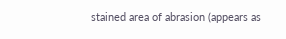stained area of abrasion (appears as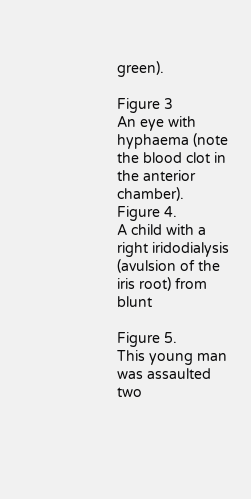green).

Figure 3
An eye with hyphaema (note the blood clot in the anterior chamber).
Figure 4.
A child with a right iridodialysis (avulsion of the iris root) from blunt

Figure 5.
This young man was assaulted two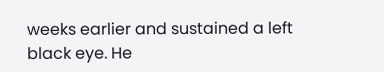weeks earlier and sustained a left
black eye. He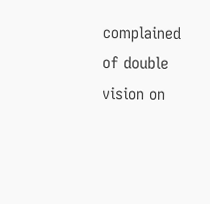complained of double vision on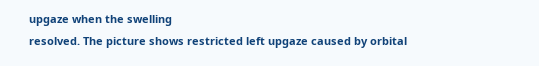upgaze when the swelling
resolved. The picture shows restricted left upgaze caused by orbital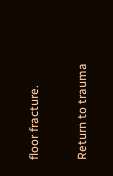floor fracture.

Return to trauma